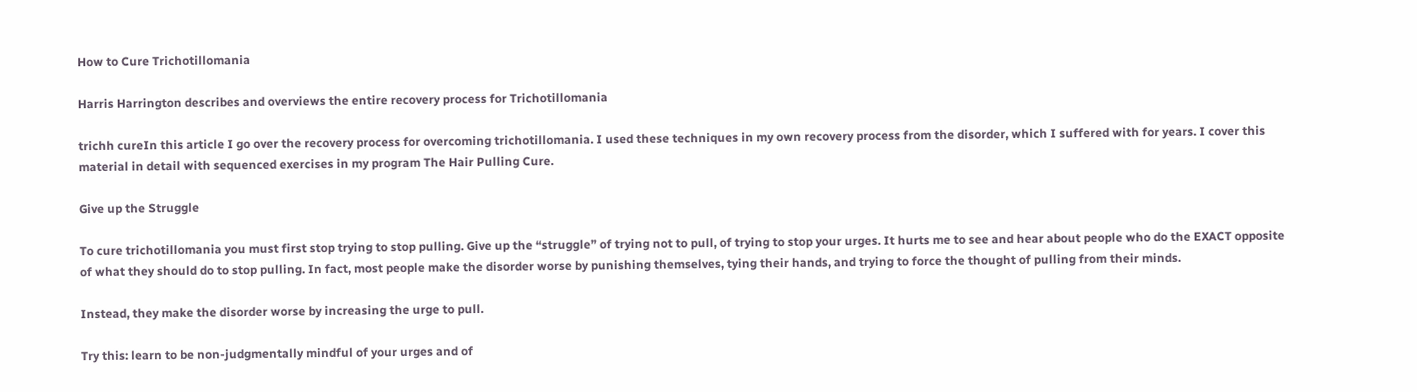How to Cure Trichotillomania

Harris Harrington describes and overviews the entire recovery process for Trichotillomania

trichh cureIn this article I go over the recovery process for overcoming trichotillomania. I used these techniques in my own recovery process from the disorder, which I suffered with for years. I cover this material in detail with sequenced exercises in my program The Hair Pulling Cure.

Give up the Struggle

To cure trichotillomania you must first stop trying to stop pulling. Give up the “struggle” of trying not to pull, of trying to stop your urges. It hurts me to see and hear about people who do the EXACT opposite of what they should do to stop pulling. In fact, most people make the disorder worse by punishing themselves, tying their hands, and trying to force the thought of pulling from their minds.

Instead, they make the disorder worse by increasing the urge to pull.

Try this: learn to be non-judgmentally mindful of your urges and of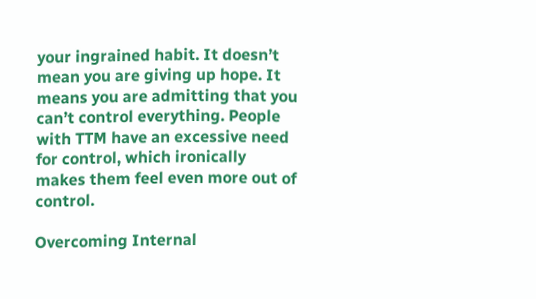your ingrained habit. It doesn’t mean you are giving up hope. It means you are admitting that you can’t control everything. People with TTM have an excessive need for control, which ironically makes them feel even more out of control.

Overcoming Internal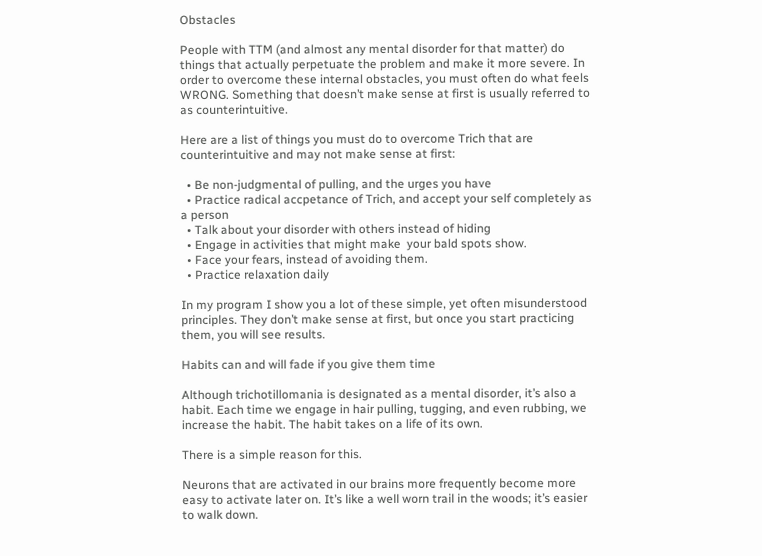Obstacles

People with TTM (and almost any mental disorder for that matter) do things that actually perpetuate the problem and make it more severe. In order to overcome these internal obstacles, you must often do what feels WRONG. Something that doesn’t make sense at first is usually referred to as counterintuitive.

Here are a list of things you must do to overcome Trich that are counterintuitive and may not make sense at first:

  • Be non-judgmental of pulling, and the urges you have
  • Practice radical accpetance of Trich, and accept your self completely as a person
  • Talk about your disorder with others instead of hiding
  • Engage in activities that might make  your bald spots show.
  • Face your fears, instead of avoiding them.
  • Practice relaxation daily

In my program I show you a lot of these simple, yet often misunderstood principles. They don’t make sense at first, but once you start practicing them, you will see results.

Habits can and will fade if you give them time

Although trichotillomania is designated as a mental disorder, it’s also a habit. Each time we engage in hair pulling, tugging, and even rubbing, we increase the habit. The habit takes on a life of its own.

There is a simple reason for this.

Neurons that are activated in our brains more frequently become more easy to activate later on. It’s like a well worn trail in the woods; it’s easier to walk down.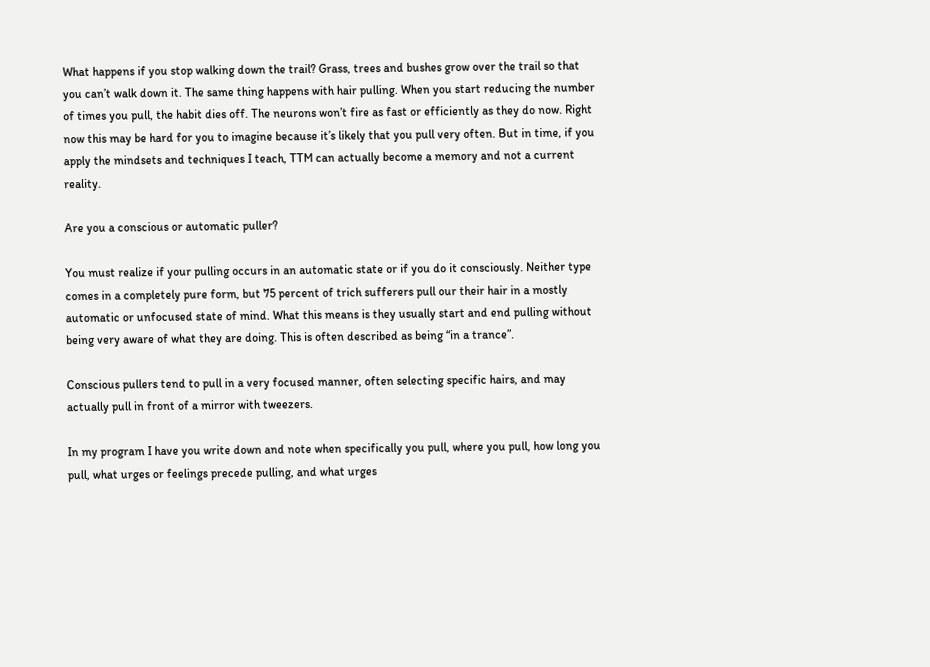What happens if you stop walking down the trail? Grass, trees and bushes grow over the trail so that you can’t walk down it. The same thing happens with hair pulling. When you start reducing the number of times you pull, the habit dies off. The neurons won’t fire as fast or efficiently as they do now. Right now this may be hard for you to imagine because it’s likely that you pull very often. But in time, if you apply the mindsets and techniques I teach, TTM can actually become a memory and not a current reality.

Are you a conscious or automatic puller?

You must realize if your pulling occurs in an automatic state or if you do it consciously. Neither type comes in a completely pure form, but 75 percent of trich sufferers pull our their hair in a mostly automatic or unfocused state of mind. What this means is they usually start and end pulling without being very aware of what they are doing. This is often described as being “in a trance”.

Conscious pullers tend to pull in a very focused manner, often selecting specific hairs, and may actually pull in front of a mirror with tweezers.

In my program I have you write down and note when specifically you pull, where you pull, how long you pull, what urges or feelings precede pulling, and what urges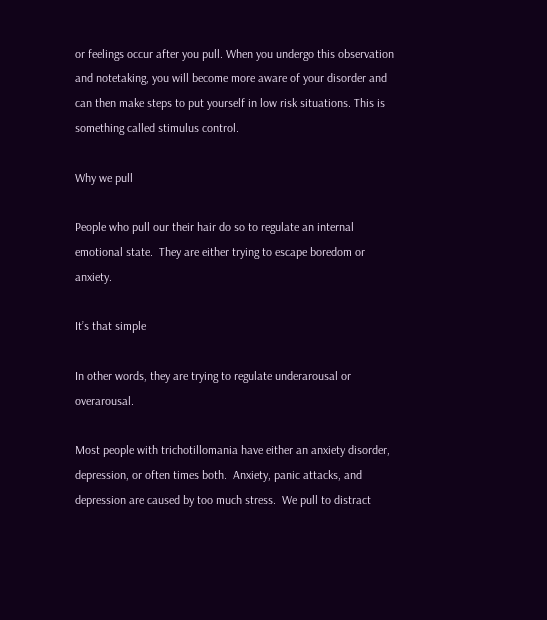or feelings occur after you pull. When you undergo this observation and notetaking, you will become more aware of your disorder and can then make steps to put yourself in low risk situations. This is something called stimulus control.

Why we pull

People who pull our their hair do so to regulate an internal emotional state.  They are either trying to escape boredom or anxiety.

It’s that simple

In other words, they are trying to regulate underarousal or overarousal.

Most people with trichotillomania have either an anxiety disorder, depression, or often times both.  Anxiety, panic attacks, and depression are caused by too much stress.  We pull to distract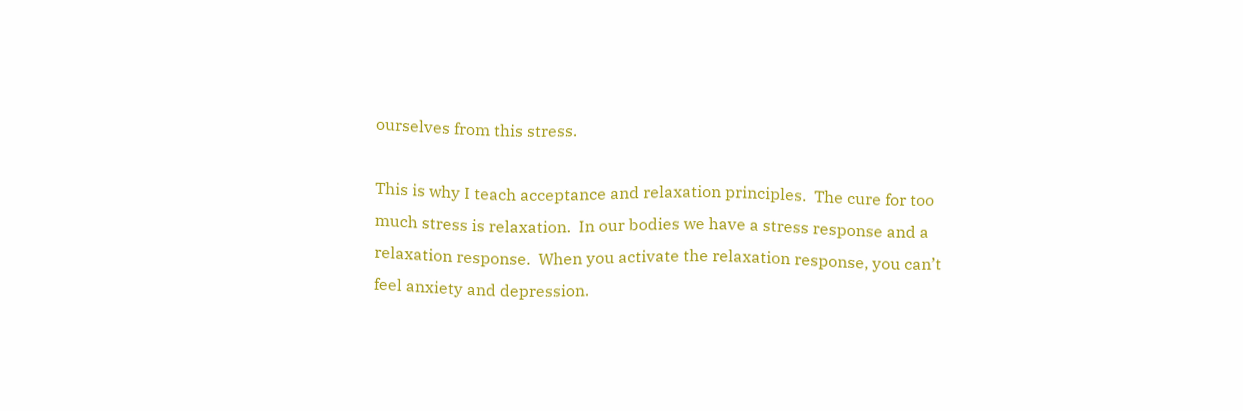ourselves from this stress.

This is why I teach acceptance and relaxation principles.  The cure for too much stress is relaxation.  In our bodies we have a stress response and a relaxation response.  When you activate the relaxation response, you can’t feel anxiety and depression.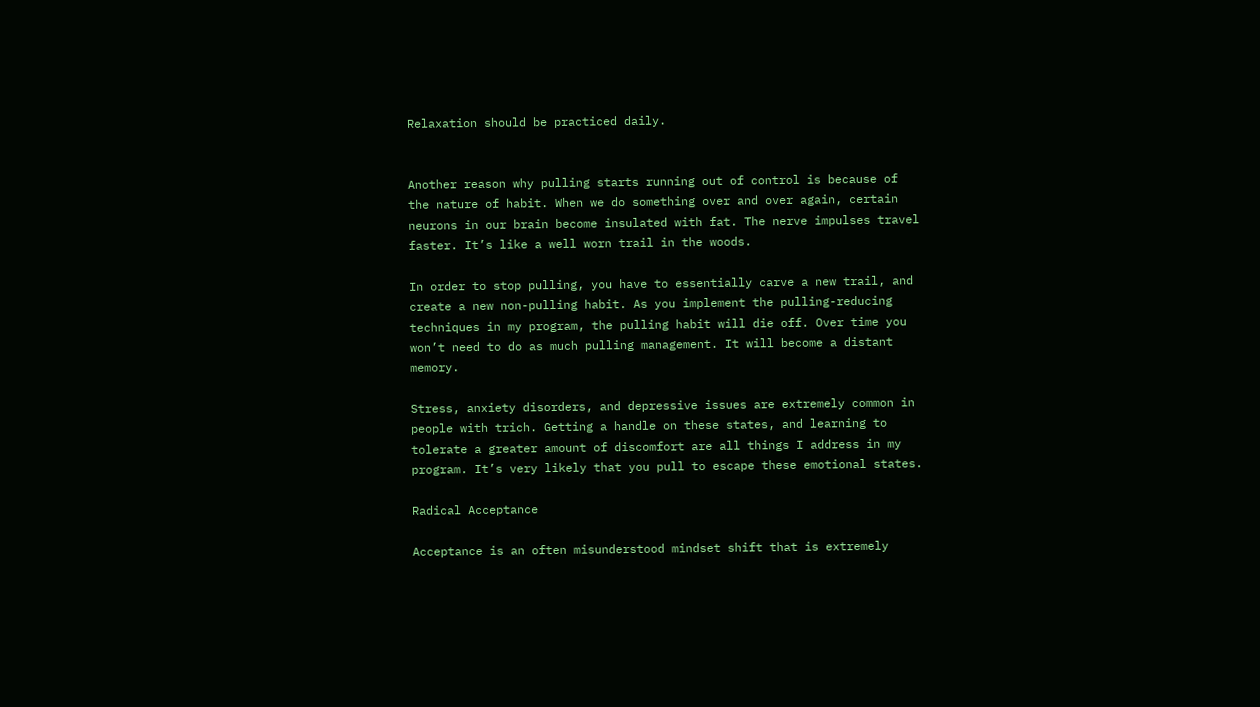Relaxation should be practiced daily.


Another reason why pulling starts running out of control is because of the nature of habit. When we do something over and over again, certain neurons in our brain become insulated with fat. The nerve impulses travel faster. It’s like a well worn trail in the woods.

In order to stop pulling, you have to essentially carve a new trail, and create a new non-pulling habit. As you implement the pulling-reducing techniques in my program, the pulling habit will die off. Over time you won’t need to do as much pulling management. It will become a distant memory.

Stress, anxiety disorders, and depressive issues are extremely common in people with trich. Getting a handle on these states, and learning to tolerate a greater amount of discomfort are all things I address in my program. It’s very likely that you pull to escape these emotional states.

Radical Acceptance

Acceptance is an often misunderstood mindset shift that is extremely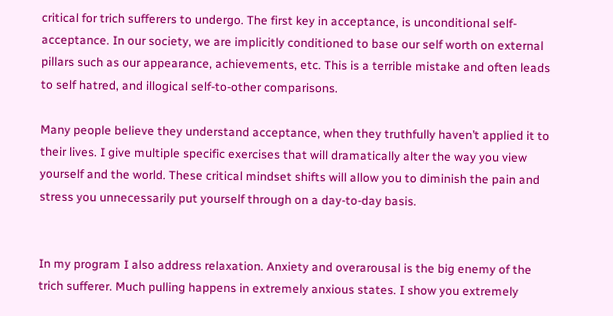critical for trich sufferers to undergo. The first key in acceptance, is unconditional self-acceptance. In our society, we are implicitly conditioned to base our self worth on external pillars such as our appearance, achievements, etc. This is a terrible mistake and often leads to self hatred, and illogical self-to-other comparisons.

Many people believe they understand acceptance, when they truthfully haven’t applied it to their lives. I give multiple specific exercises that will dramatically alter the way you view yourself and the world. These critical mindset shifts will allow you to diminish the pain and stress you unnecessarily put yourself through on a day-to-day basis.


In my program I also address relaxation. Anxiety and overarousal is the big enemy of the trich sufferer. Much pulling happens in extremely anxious states. I show you extremely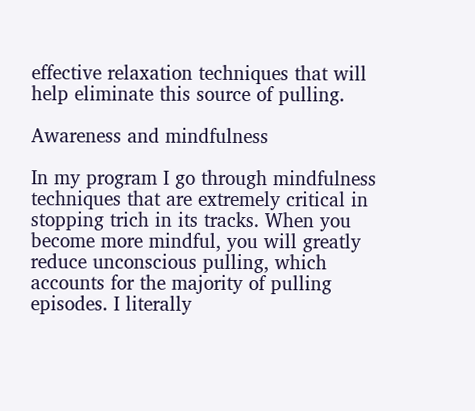effective relaxation techniques that will help eliminate this source of pulling.

Awareness and mindfulness

In my program I go through mindfulness techniques that are extremely critical in stopping trich in its tracks. When you become more mindful, you will greatly reduce unconscious pulling, which accounts for the majority of pulling episodes. I literally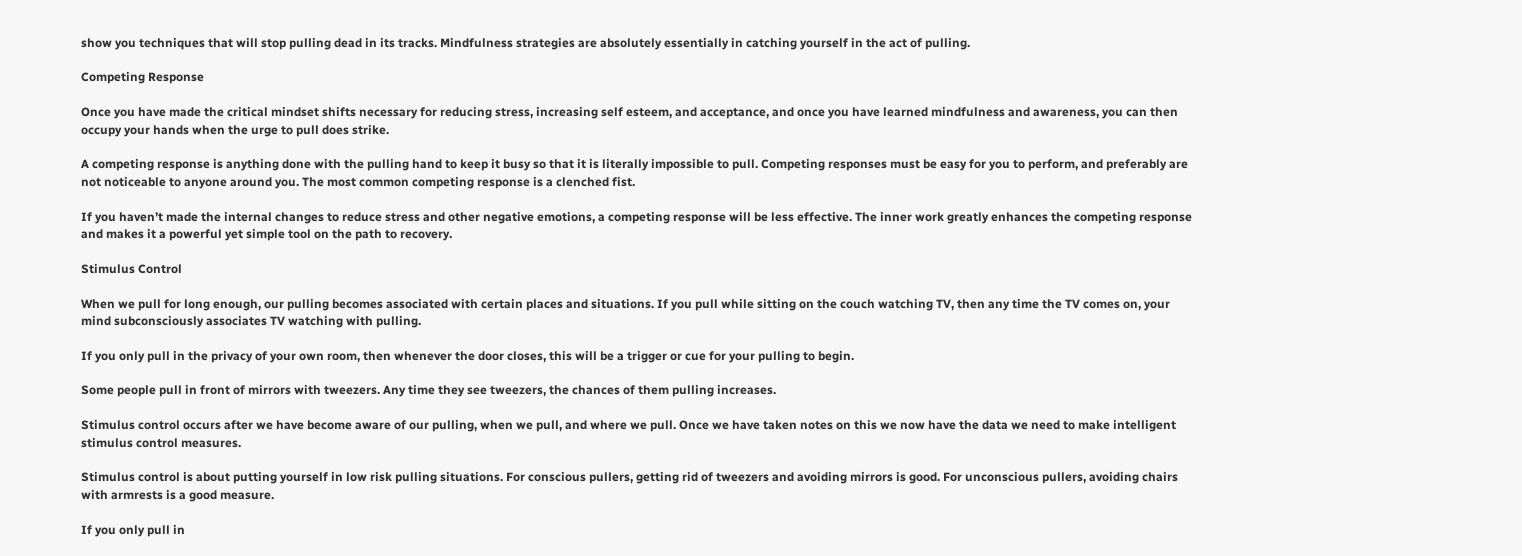show you techniques that will stop pulling dead in its tracks. Mindfulness strategies are absolutely essentially in catching yourself in the act of pulling.

Competing Response

Once you have made the critical mindset shifts necessary for reducing stress, increasing self esteem, and acceptance, and once you have learned mindfulness and awareness, you can then occupy your hands when the urge to pull does strike.

A competing response is anything done with the pulling hand to keep it busy so that it is literally impossible to pull. Competing responses must be easy for you to perform, and preferably are not noticeable to anyone around you. The most common competing response is a clenched fist.

If you haven’t made the internal changes to reduce stress and other negative emotions, a competing response will be less effective. The inner work greatly enhances the competing response and makes it a powerful yet simple tool on the path to recovery.

Stimulus Control

When we pull for long enough, our pulling becomes associated with certain places and situations. If you pull while sitting on the couch watching TV, then any time the TV comes on, your mind subconsciously associates TV watching with pulling.

If you only pull in the privacy of your own room, then whenever the door closes, this will be a trigger or cue for your pulling to begin.

Some people pull in front of mirrors with tweezers. Any time they see tweezers, the chances of them pulling increases.

Stimulus control occurs after we have become aware of our pulling, when we pull, and where we pull. Once we have taken notes on this we now have the data we need to make intelligent stimulus control measures.

Stimulus control is about putting yourself in low risk pulling situations. For conscious pullers, getting rid of tweezers and avoiding mirrors is good. For unconscious pullers, avoiding chairs with armrests is a good measure.

If you only pull in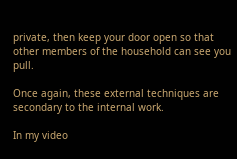private, then keep your door open so that other members of the household can see you pull.

Once again, these external techniques are secondary to the internal work.

In my video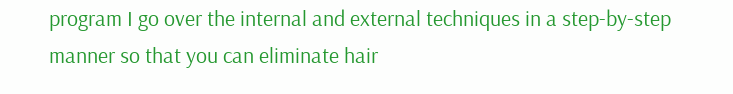program I go over the internal and external techniques in a step-by-step manner so that you can eliminate hair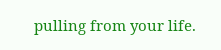pulling from your life.